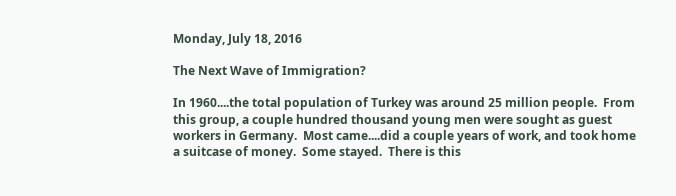Monday, July 18, 2016

The Next Wave of Immigration?

In 1960....the total population of Turkey was around 25 million people.  From this group, a couple hundred thousand young men were sought as guest workers in Germany.  Most came....did a couple years of work, and took home a suitcase of money.  Some stayed.  There is this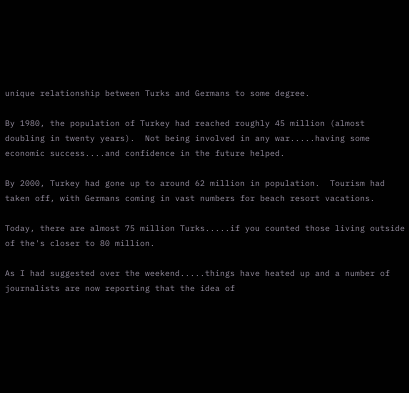unique relationship between Turks and Germans to some degree.

By 1980, the population of Turkey had reached roughly 45 million (almost doubling in twenty years).  Not being involved in any war.....having some economic success....and confidence in the future helped.

By 2000, Turkey had gone up to around 62 million in population.  Tourism had taken off, with Germans coming in vast numbers for beach resort vacations.

Today, there are almost 75 million Turks.....if you counted those living outside of the's closer to 80 million.

As I had suggested over the weekend.....things have heated up and a number of journalists are now reporting that the idea of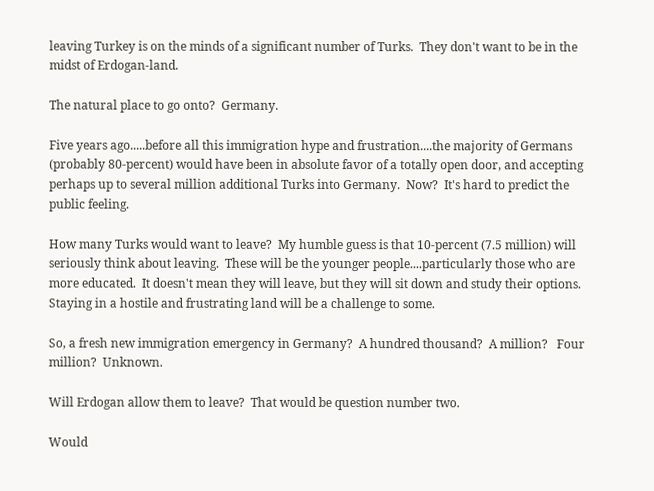leaving Turkey is on the minds of a significant number of Turks.  They don't want to be in the midst of Erdogan-land.

The natural place to go onto?  Germany.

Five years ago.....before all this immigration hype and frustration....the majority of Germans (probably 80-percent) would have been in absolute favor of a totally open door, and accepting perhaps up to several million additional Turks into Germany.  Now?  It's hard to predict the public feeling.

How many Turks would want to leave?  My humble guess is that 10-percent (7.5 million) will seriously think about leaving.  These will be the younger people....particularly those who are more educated.  It doesn't mean they will leave, but they will sit down and study their options.  Staying in a hostile and frustrating land will be a challenge to some.

So, a fresh new immigration emergency in Germany?  A hundred thousand?  A million?   Four million?  Unknown.

Will Erdogan allow them to leave?  That would be question number two.

Would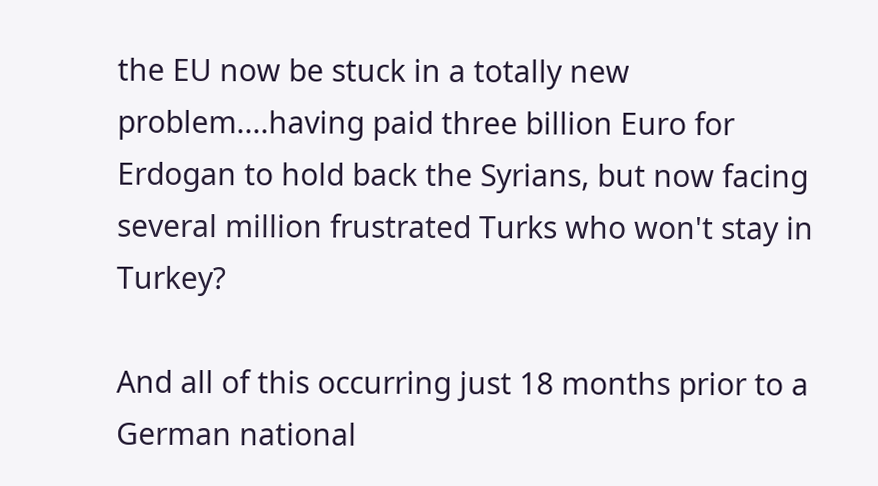the EU now be stuck in a totally new problem....having paid three billion Euro for Erdogan to hold back the Syrians, but now facing several million frustrated Turks who won't stay in Turkey?

And all of this occurring just 18 months prior to a German national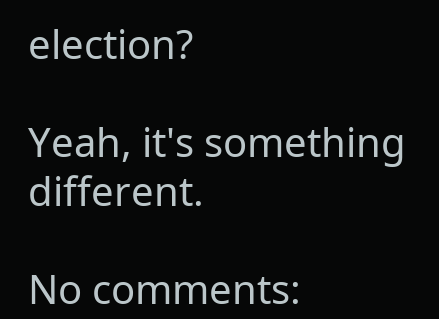election?

Yeah, it's something different.

No comments: